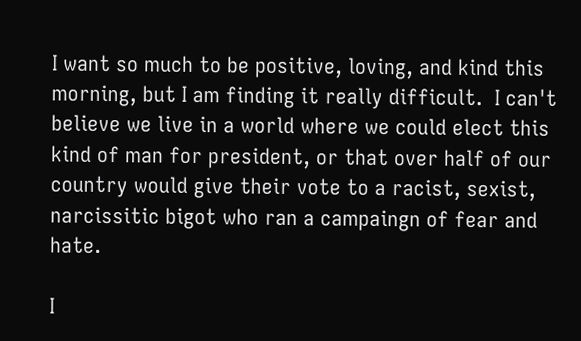I want so much to be positive, loving, and kind this morning, but I am finding it really difficult.  I can't believe we live in a world where we could elect this kind of man for president, or that over half of our country would give their vote to a racist, sexist, narcissitic bigot who ran a campaingn of fear and hate.

I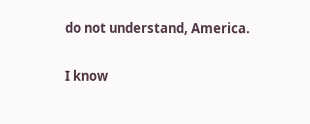do not understand, America.

I know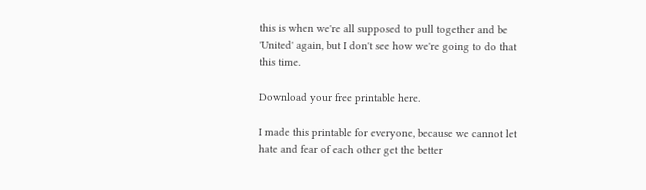this is when we're all supposed to pull together and be 'United' again, but I don't see how we're going to do that this time.

Download your free printable here.

I made this printable for everyone, because we cannot let hate and fear of each other get the better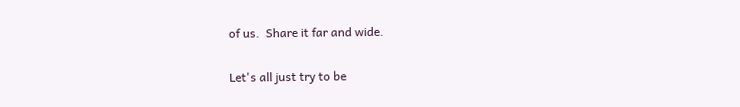of us.  Share it far and wide.

Let's all just try to be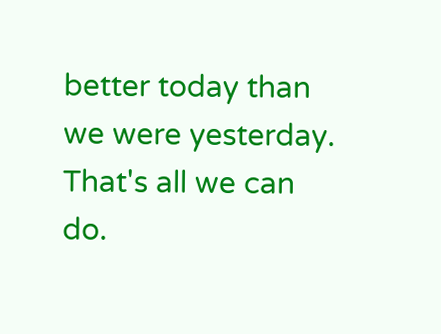better today than we were yesterday.  That's all we can do.